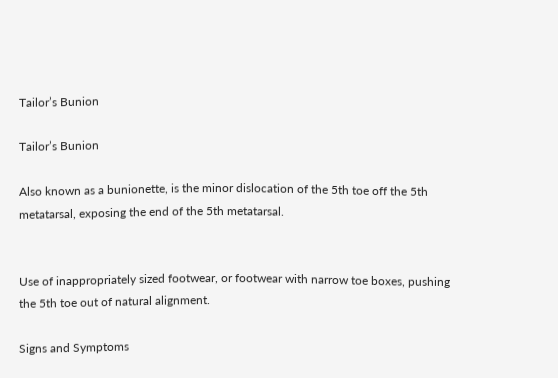Tailor’s Bunion

Tailor’s Bunion

Also known as a bunionette, is the minor dislocation of the 5th toe off the 5th metatarsal, exposing the end of the 5th metatarsal.


Use of inappropriately sized footwear, or footwear with narrow toe boxes, pushing the 5th toe out of natural alignment.

Signs and Symptoms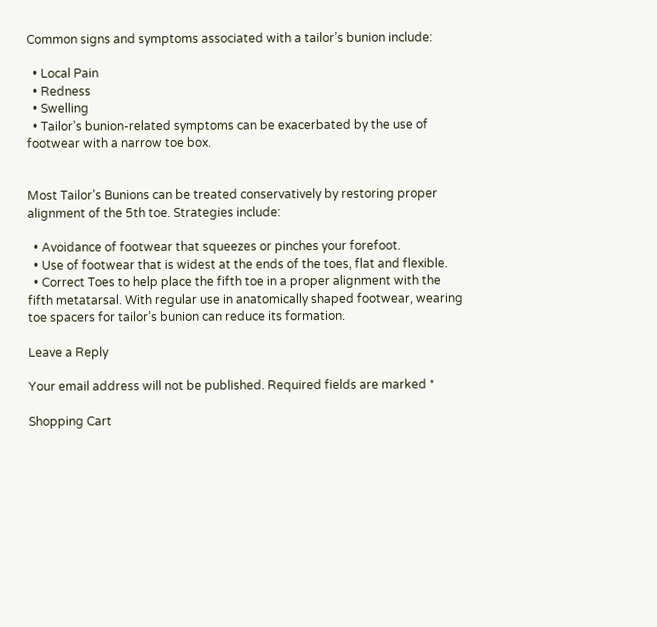Common signs and symptoms associated with a tailor’s bunion include:

  • Local Pain
  • Redness
  • Swelling
  • Tailor’s bunion-related symptoms can be exacerbated by the use of footwear with a narrow toe box.


Most Tailor’s Bunions can be treated conservatively by restoring proper alignment of the 5th toe. Strategies include:

  • Avoidance of footwear that squeezes or pinches your forefoot.
  • Use of footwear that is widest at the ends of the toes, flat and flexible.
  • Correct Toes to help place the fifth toe in a proper alignment with the fifth metatarsal. With regular use in anatomically shaped footwear, wearing toe spacers for tailor’s bunion can reduce its formation.

Leave a Reply

Your email address will not be published. Required fields are marked *

Shopping Cart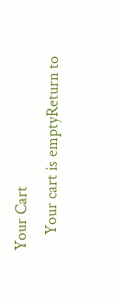Your Cart
    Your cart is emptyReturn to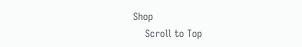Shop
    Scroll to Top